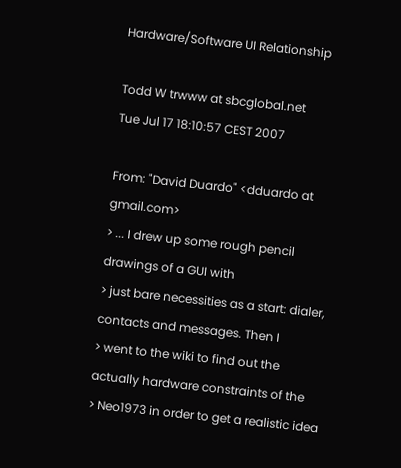Hardware/Software UI Relationship

Todd W trwww at sbcglobal.net
Tue Jul 17 18:10:57 CEST 2007

From: "David Duardo" <dduardo at gmail.com>
> ... I drew up some rough pencil drawings of a GUI with
> just bare necessities as a start: dialer, contacts and messages. Then I
> went to the wiki to find out the actually hardware constraints of the
> Neo1973 in order to get a realistic idea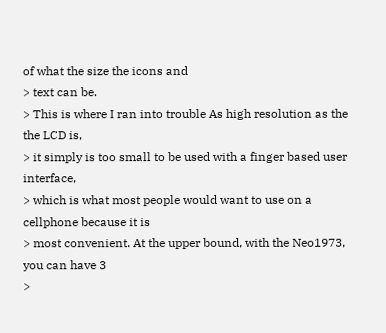of what the size the icons and
> text can be.
> This is where I ran into trouble As high resolution as the the LCD is,
> it simply is too small to be used with a finger based user interface,
> which is what most people would want to use on a cellphone because it is
> most convenient. At the upper bound, with the Neo1973, you can have 3
>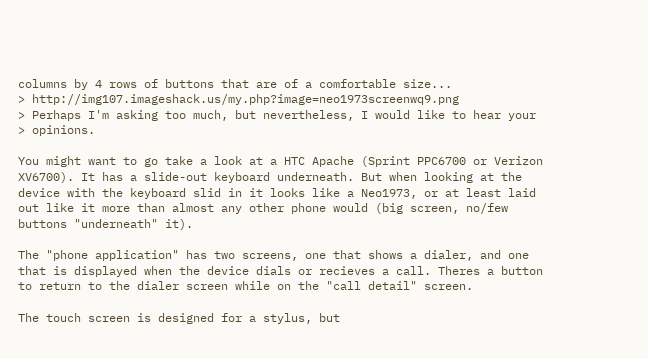columns by 4 rows of buttons that are of a comfortable size...
> http://img107.imageshack.us/my.php?image=neo1973screenwq9.png
> Perhaps I'm asking too much, but nevertheless, I would like to hear your
> opinions.

You might want to go take a look at a HTC Apache (Sprint PPC6700 or Verizon
XV6700). It has a slide-out keyboard underneath. But when looking at the
device with the keyboard slid in it looks like a Neo1973, or at least laid
out like it more than almost any other phone would (big screen, no/few
buttons "underneath" it).

The "phone application" has two screens, one that shows a dialer, and one
that is displayed when the device dials or recieves a call. Theres a button
to return to the dialer screen while on the "call detail" screen.

The touch screen is designed for a stylus, but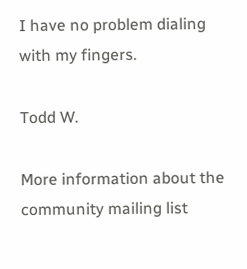I have no problem dialing
with my fingers.

Todd W.

More information about the community mailing list